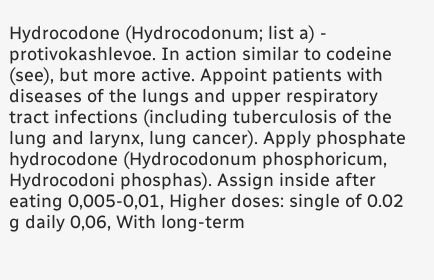Hydrocodone (Hydrocodonum; list a) - protivokashlevoe. In action similar to codeine (see), but more active. Appoint patients with diseases of the lungs and upper respiratory tract infections (including tuberculosis of the lung and larynx, lung cancer). Apply phosphate hydrocodone (Hydrocodonum phosphoricum, Hydrocodoni phosphas). Assign inside after eating 0,005-0,01, Higher doses: single of 0.02 g daily 0,06, With long-term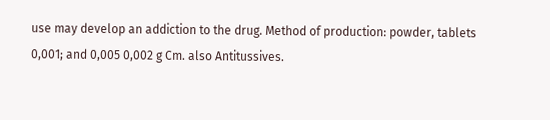use may develop an addiction to the drug. Method of production: powder, tablets 0,001; and 0,005 0,002 g Cm. also Antitussives.